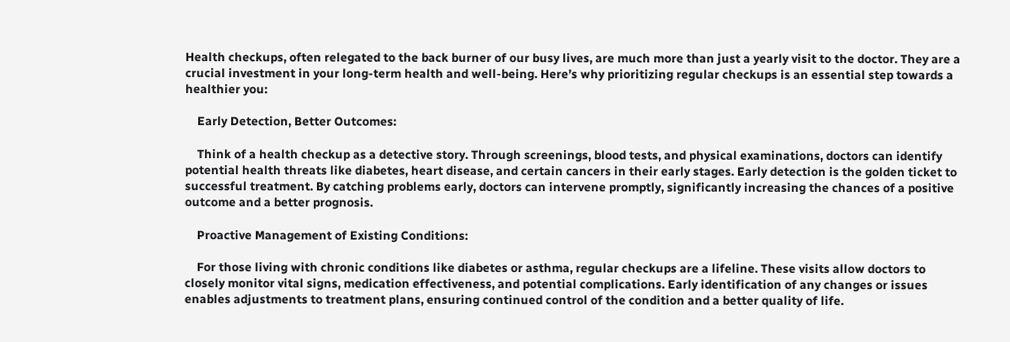Health checkups, often relegated to the back burner of our busy lives, are much more than just a yearly visit to the doctor. They are a crucial investment in your long-term health and well-being. Here’s why prioritizing regular checkups is an essential step towards a healthier you:

    Early Detection, Better Outcomes:

    Think of a health checkup as a detective story. Through screenings, blood tests, and physical examinations, doctors can identify potential health threats like diabetes, heart disease, and certain cancers in their early stages. Early detection is the golden ticket to successful treatment. By catching problems early, doctors can intervene promptly, significantly increasing the chances of a positive outcome and a better prognosis.

    Proactive Management of Existing Conditions:

    For those living with chronic conditions like diabetes or asthma, regular checkups are a lifeline. These visits allow doctors to closely monitor vital signs, medication effectiveness, and potential complications. Early identification of any changes or issues enables adjustments to treatment plans, ensuring continued control of the condition and a better quality of life.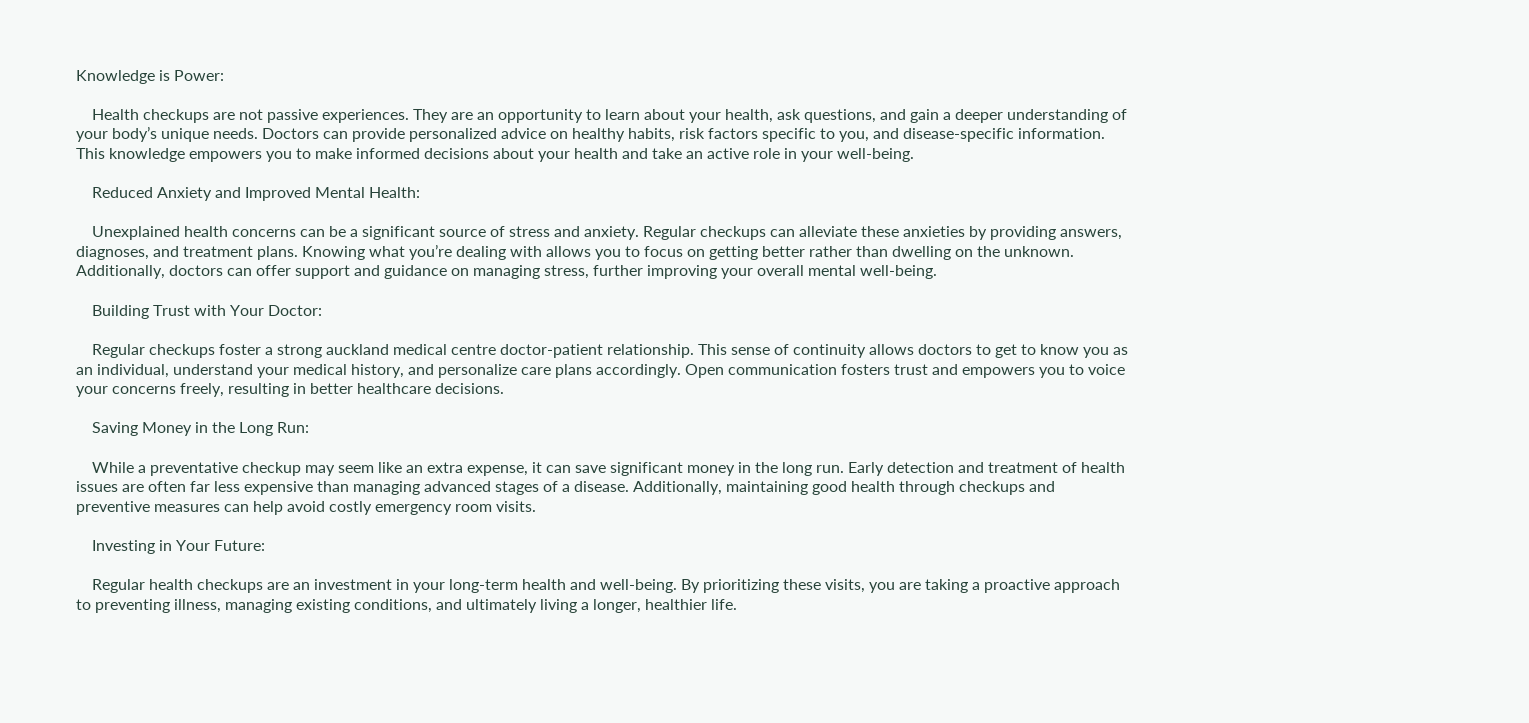Knowledge is Power:

    Health checkups are not passive experiences. They are an opportunity to learn about your health, ask questions, and gain a deeper understanding of your body’s unique needs. Doctors can provide personalized advice on healthy habits, risk factors specific to you, and disease-specific information. This knowledge empowers you to make informed decisions about your health and take an active role in your well-being.

    Reduced Anxiety and Improved Mental Health:

    Unexplained health concerns can be a significant source of stress and anxiety. Regular checkups can alleviate these anxieties by providing answers, diagnoses, and treatment plans. Knowing what you’re dealing with allows you to focus on getting better rather than dwelling on the unknown. Additionally, doctors can offer support and guidance on managing stress, further improving your overall mental well-being.

    Building Trust with Your Doctor:

    Regular checkups foster a strong auckland medical centre doctor-patient relationship. This sense of continuity allows doctors to get to know you as an individual, understand your medical history, and personalize care plans accordingly. Open communication fosters trust and empowers you to voice your concerns freely, resulting in better healthcare decisions.

    Saving Money in the Long Run:

    While a preventative checkup may seem like an extra expense, it can save significant money in the long run. Early detection and treatment of health issues are often far less expensive than managing advanced stages of a disease. Additionally, maintaining good health through checkups and preventive measures can help avoid costly emergency room visits.

    Investing in Your Future:

    Regular health checkups are an investment in your long-term health and well-being. By prioritizing these visits, you are taking a proactive approach to preventing illness, managing existing conditions, and ultimately living a longer, healthier life.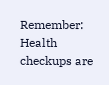Remember: Health checkups are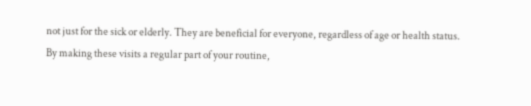not just for the sick or elderly. They are beneficial for everyone, regardless of age or health status. By making these visits a regular part of your routine,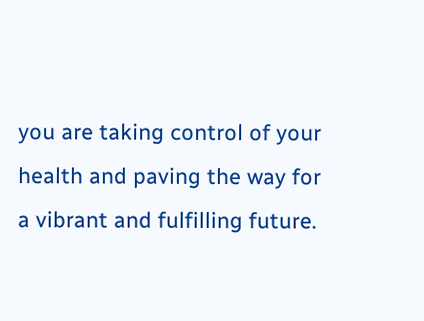you are taking control of your health and paving the way for a vibrant and fulfilling future.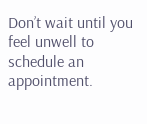Don’t wait until you feel unwell to schedule an appointment.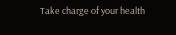Take charge of your health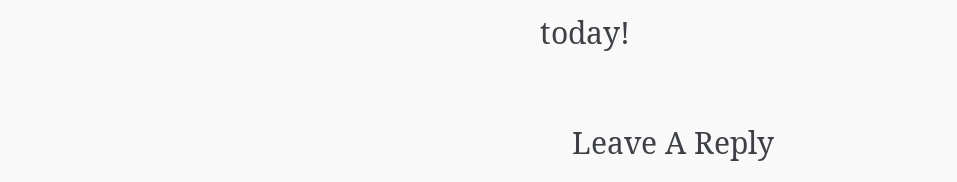today!

    Leave A Reply